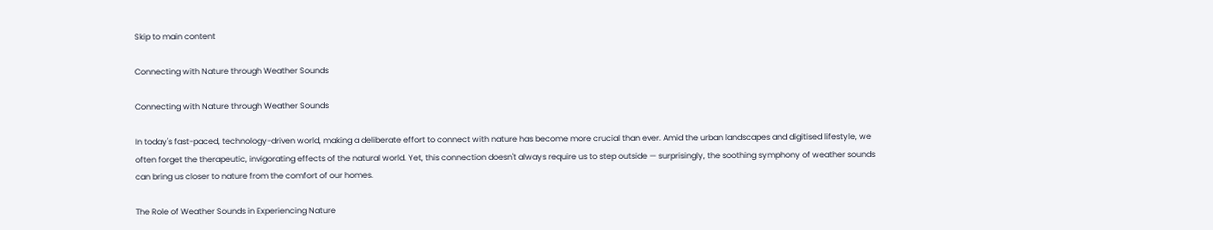Skip to main content

Connecting with Nature through Weather Sounds

Connecting with Nature through Weather Sounds

In today's fast-paced, technology-driven world, making a deliberate effort to connect with nature has become more crucial than ever. Amid the urban landscapes and digitised lifestyle, we often forget the therapeutic, invigorating effects of the natural world. Yet, this connection doesn't always require us to step outside — surprisingly, the soothing symphony of weather sounds can bring us closer to nature from the comfort of our homes.

The Role of Weather Sounds in Experiencing Nature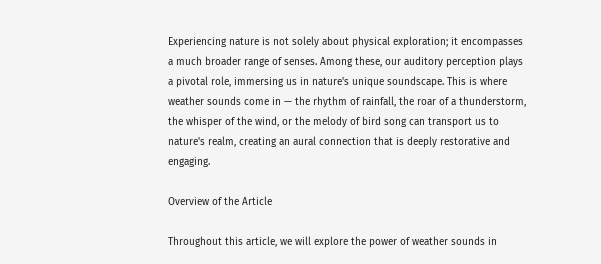Experiencing nature is not solely about physical exploration; it encompasses a much broader range of senses. Among these, our auditory perception plays a pivotal role, immersing us in nature's unique soundscape. This is where weather sounds come in — the rhythm of rainfall, the roar of a thunderstorm, the whisper of the wind, or the melody of bird song can transport us to nature's realm, creating an aural connection that is deeply restorative and engaging.

Overview of the Article

Throughout this article, we will explore the power of weather sounds in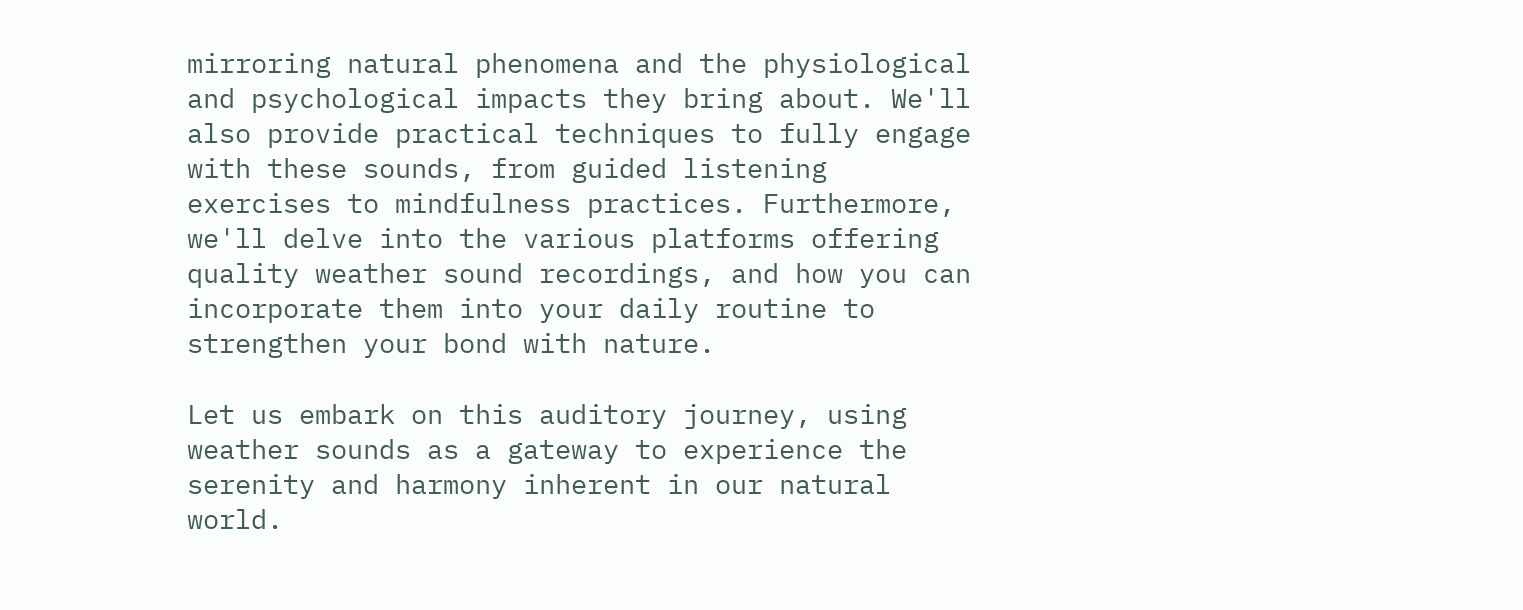mirroring natural phenomena and the physiological and psychological impacts they bring about. We'll also provide practical techniques to fully engage with these sounds, from guided listening exercises to mindfulness practices. Furthermore, we'll delve into the various platforms offering quality weather sound recordings, and how you can incorporate them into your daily routine to strengthen your bond with nature.

Let us embark on this auditory journey, using weather sounds as a gateway to experience the serenity and harmony inherent in our natural world.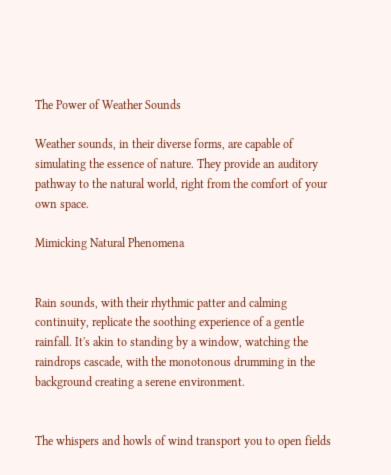The Power of Weather Sounds

Weather sounds, in their diverse forms, are capable of simulating the essence of nature. They provide an auditory pathway to the natural world, right from the comfort of your own space.

Mimicking Natural Phenomena


Rain sounds, with their rhythmic patter and calming continuity, replicate the soothing experience of a gentle rainfall. It's akin to standing by a window, watching the raindrops cascade, with the monotonous drumming in the background creating a serene environment.


The whispers and howls of wind transport you to open fields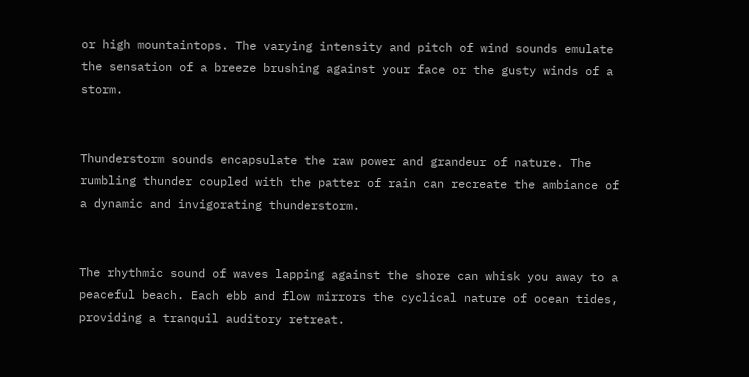or high mountaintops. The varying intensity and pitch of wind sounds emulate the sensation of a breeze brushing against your face or the gusty winds of a storm.


Thunderstorm sounds encapsulate the raw power and grandeur of nature. The rumbling thunder coupled with the patter of rain can recreate the ambiance of a dynamic and invigorating thunderstorm.


The rhythmic sound of waves lapping against the shore can whisk you away to a peaceful beach. Each ebb and flow mirrors the cyclical nature of ocean tides, providing a tranquil auditory retreat.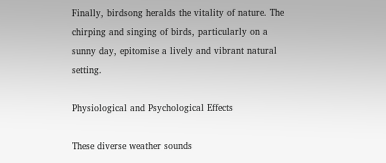Finally, birdsong heralds the vitality of nature. The chirping and singing of birds, particularly on a sunny day, epitomise a lively and vibrant natural setting.

Physiological and Psychological Effects

These diverse weather sounds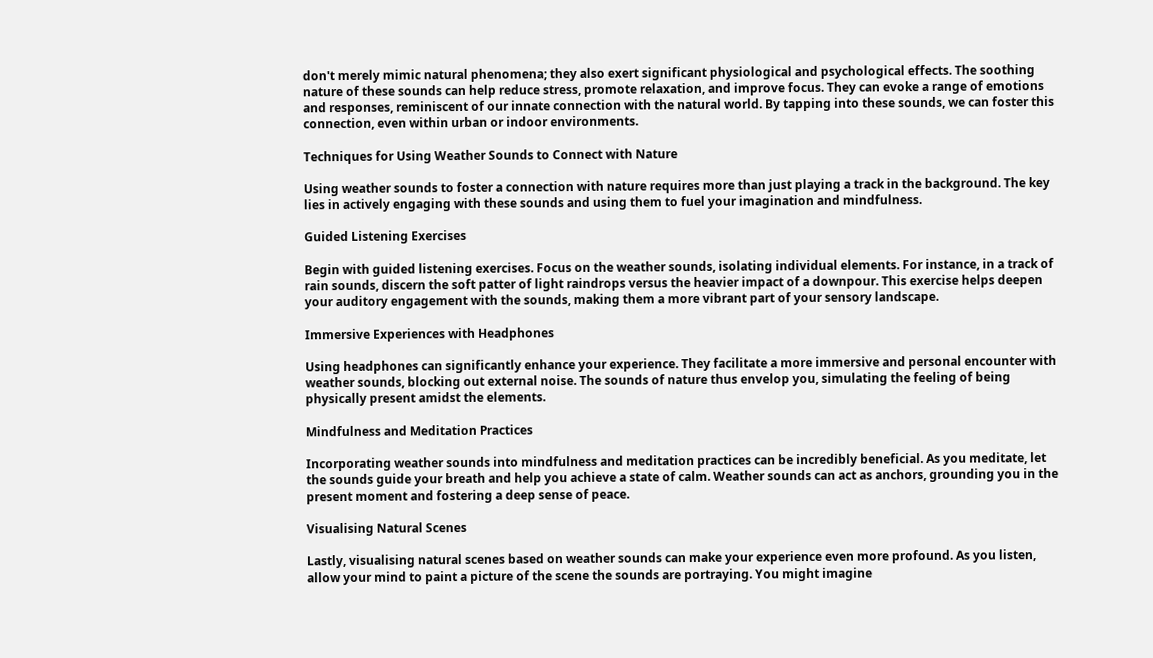don't merely mimic natural phenomena; they also exert significant physiological and psychological effects. The soothing nature of these sounds can help reduce stress, promote relaxation, and improve focus. They can evoke a range of emotions and responses, reminiscent of our innate connection with the natural world. By tapping into these sounds, we can foster this connection, even within urban or indoor environments.

Techniques for Using Weather Sounds to Connect with Nature

Using weather sounds to foster a connection with nature requires more than just playing a track in the background. The key lies in actively engaging with these sounds and using them to fuel your imagination and mindfulness.

Guided Listening Exercises

Begin with guided listening exercises. Focus on the weather sounds, isolating individual elements. For instance, in a track of rain sounds, discern the soft patter of light raindrops versus the heavier impact of a downpour. This exercise helps deepen your auditory engagement with the sounds, making them a more vibrant part of your sensory landscape.

Immersive Experiences with Headphones

Using headphones can significantly enhance your experience. They facilitate a more immersive and personal encounter with weather sounds, blocking out external noise. The sounds of nature thus envelop you, simulating the feeling of being physically present amidst the elements.

Mindfulness and Meditation Practices

Incorporating weather sounds into mindfulness and meditation practices can be incredibly beneficial. As you meditate, let the sounds guide your breath and help you achieve a state of calm. Weather sounds can act as anchors, grounding you in the present moment and fostering a deep sense of peace.

Visualising Natural Scenes

Lastly, visualising natural scenes based on weather sounds can make your experience even more profound. As you listen, allow your mind to paint a picture of the scene the sounds are portraying. You might imagine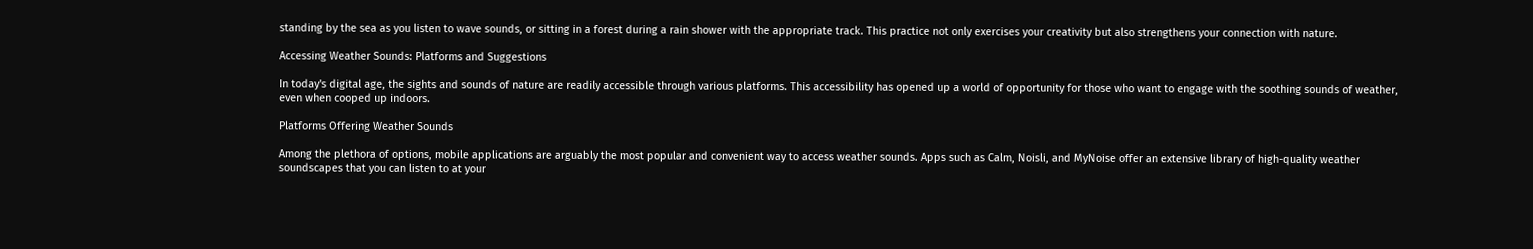standing by the sea as you listen to wave sounds, or sitting in a forest during a rain shower with the appropriate track. This practice not only exercises your creativity but also strengthens your connection with nature.

Accessing Weather Sounds: Platforms and Suggestions

In today's digital age, the sights and sounds of nature are readily accessible through various platforms. This accessibility has opened up a world of opportunity for those who want to engage with the soothing sounds of weather, even when cooped up indoors.

Platforms Offering Weather Sounds

Among the plethora of options, mobile applications are arguably the most popular and convenient way to access weather sounds. Apps such as Calm, Noisli, and MyNoise offer an extensive library of high-quality weather soundscapes that you can listen to at your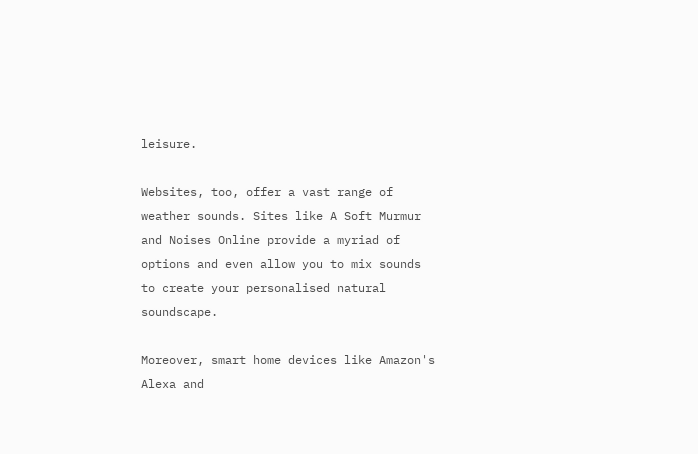leisure.

Websites, too, offer a vast range of weather sounds. Sites like A Soft Murmur and Noises Online provide a myriad of options and even allow you to mix sounds to create your personalised natural soundscape.

Moreover, smart home devices like Amazon's Alexa and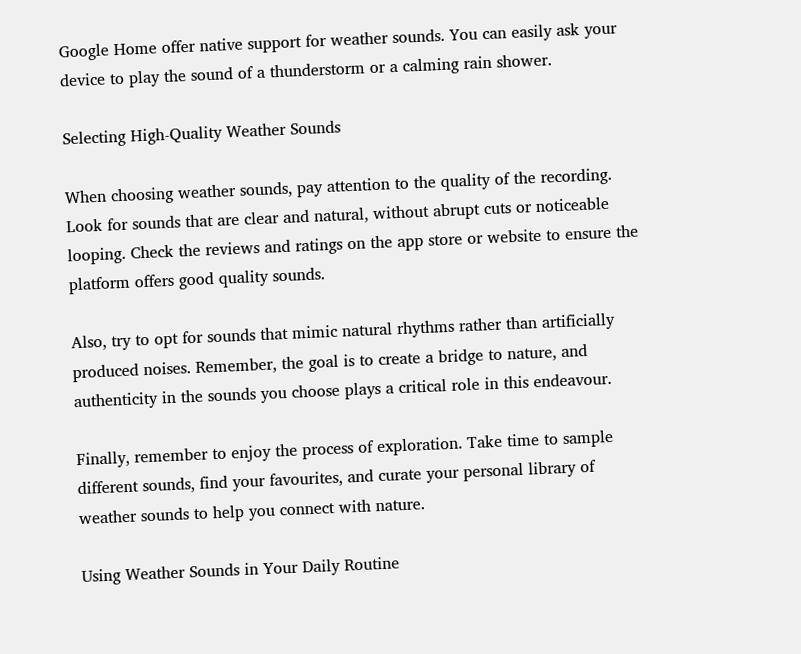Google Home offer native support for weather sounds. You can easily ask your device to play the sound of a thunderstorm or a calming rain shower.

Selecting High-Quality Weather Sounds

When choosing weather sounds, pay attention to the quality of the recording. Look for sounds that are clear and natural, without abrupt cuts or noticeable looping. Check the reviews and ratings on the app store or website to ensure the platform offers good quality sounds.

Also, try to opt for sounds that mimic natural rhythms rather than artificially produced noises. Remember, the goal is to create a bridge to nature, and authenticity in the sounds you choose plays a critical role in this endeavour.

Finally, remember to enjoy the process of exploration. Take time to sample different sounds, find your favourites, and curate your personal library of weather sounds to help you connect with nature.

Using Weather Sounds in Your Daily Routine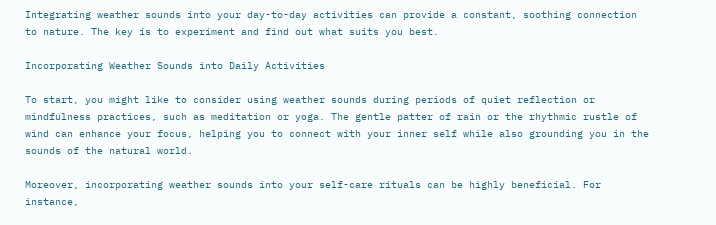Integrating weather sounds into your day-to-day activities can provide a constant, soothing connection to nature. The key is to experiment and find out what suits you best.

Incorporating Weather Sounds into Daily Activities

To start, you might like to consider using weather sounds during periods of quiet reflection or mindfulness practices, such as meditation or yoga. The gentle patter of rain or the rhythmic rustle of wind can enhance your focus, helping you to connect with your inner self while also grounding you in the sounds of the natural world.

Moreover, incorporating weather sounds into your self-care rituals can be highly beneficial. For instance,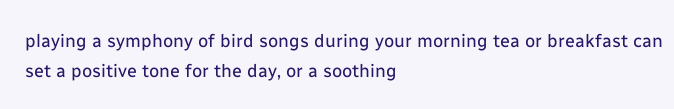playing a symphony of bird songs during your morning tea or breakfast can set a positive tone for the day, or a soothing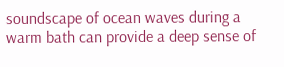soundscape of ocean waves during a warm bath can provide a deep sense of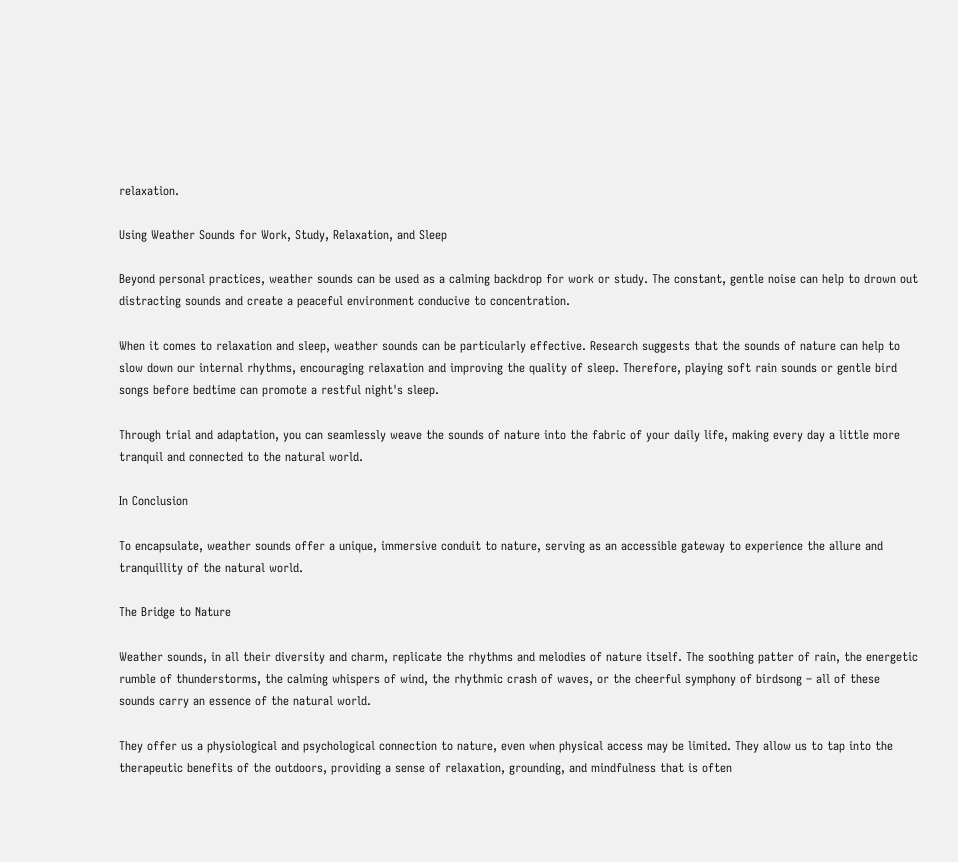relaxation.

Using Weather Sounds for Work, Study, Relaxation, and Sleep

Beyond personal practices, weather sounds can be used as a calming backdrop for work or study. The constant, gentle noise can help to drown out distracting sounds and create a peaceful environment conducive to concentration.

When it comes to relaxation and sleep, weather sounds can be particularly effective. Research suggests that the sounds of nature can help to slow down our internal rhythms, encouraging relaxation and improving the quality of sleep. Therefore, playing soft rain sounds or gentle bird songs before bedtime can promote a restful night's sleep.

Through trial and adaptation, you can seamlessly weave the sounds of nature into the fabric of your daily life, making every day a little more tranquil and connected to the natural world.

In Conclusion

To encapsulate, weather sounds offer a unique, immersive conduit to nature, serving as an accessible gateway to experience the allure and tranquillity of the natural world.

The Bridge to Nature

Weather sounds, in all their diversity and charm, replicate the rhythms and melodies of nature itself. The soothing patter of rain, the energetic rumble of thunderstorms, the calming whispers of wind, the rhythmic crash of waves, or the cheerful symphony of birdsong – all of these sounds carry an essence of the natural world.

They offer us a physiological and psychological connection to nature, even when physical access may be limited. They allow us to tap into the therapeutic benefits of the outdoors, providing a sense of relaxation, grounding, and mindfulness that is often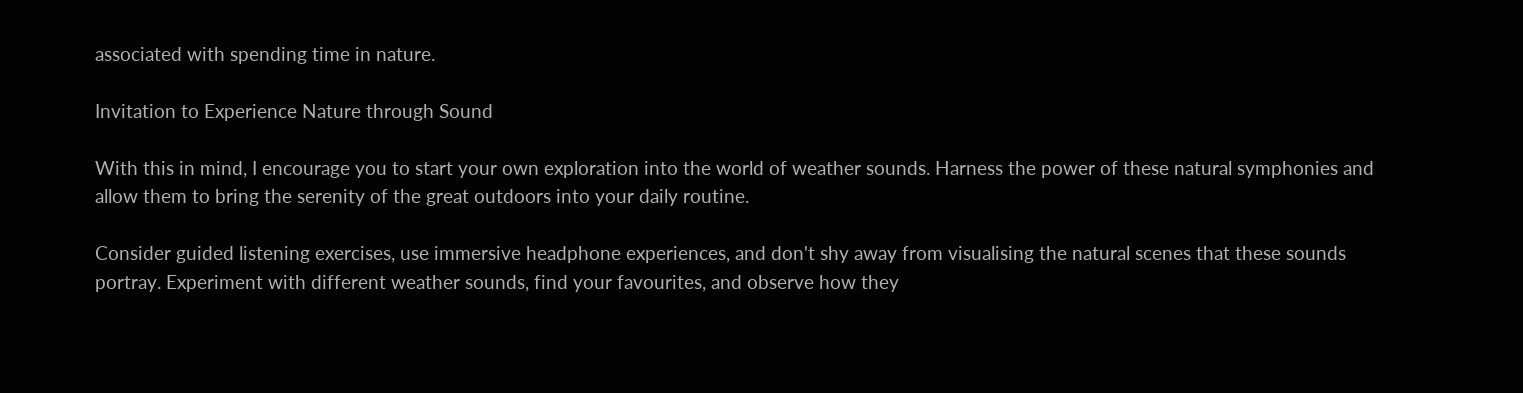associated with spending time in nature.

Invitation to Experience Nature through Sound

With this in mind, I encourage you to start your own exploration into the world of weather sounds. Harness the power of these natural symphonies and allow them to bring the serenity of the great outdoors into your daily routine.

Consider guided listening exercises, use immersive headphone experiences, and don't shy away from visualising the natural scenes that these sounds portray. Experiment with different weather sounds, find your favourites, and observe how they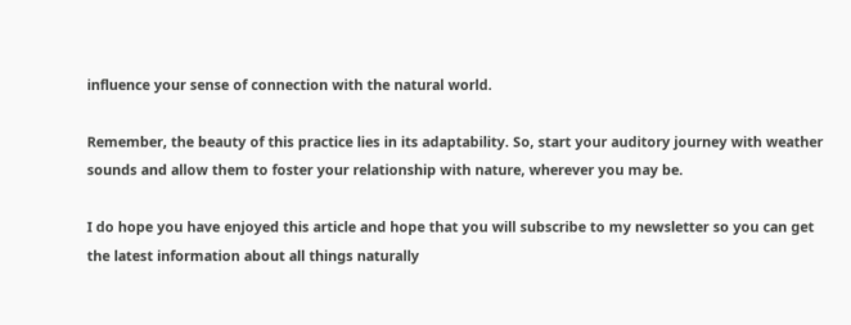influence your sense of connection with the natural world.

Remember, the beauty of this practice lies in its adaptability. So, start your auditory journey with weather sounds and allow them to foster your relationship with nature, wherever you may be.

I do hope you have enjoyed this article and hope that you will subscribe to my newsletter so you can get the latest information about all things naturally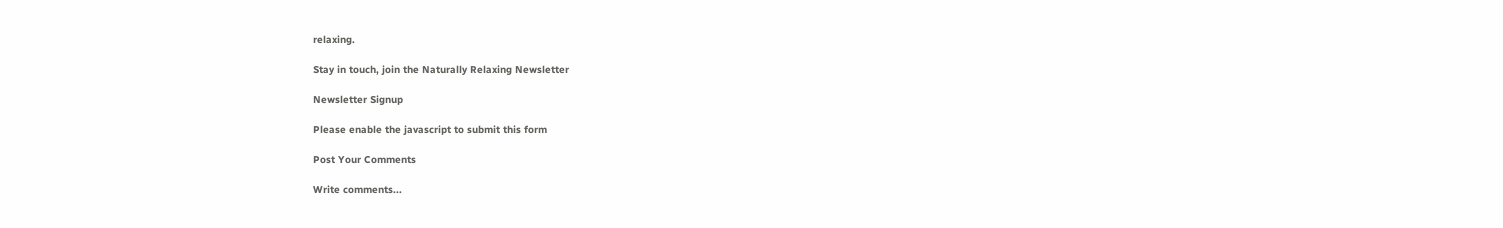relaxing.

Stay in touch, join the Naturally Relaxing Newsletter

Newsletter Signup

Please enable the javascript to submit this form

Post Your Comments

Write comments...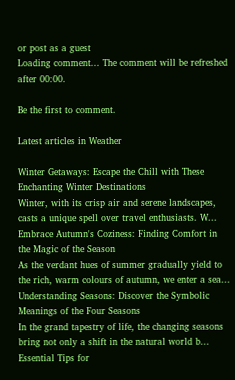or post as a guest
Loading comment... The comment will be refreshed after 00:00.

Be the first to comment.

Latest articles in Weather

Winter Getaways: Escape the Chill with These Enchanting Winter Destinations
Winter, with its crisp air and serene landscapes, casts a unique spell over travel enthusiasts. W...
Embrace Autumn's Coziness: Finding Comfort in the Magic of the Season
As the verdant hues of summer gradually yield to the rich, warm colours of autumn, we enter a sea...
Understanding Seasons: Discover the Symbolic Meanings of the Four Seasons
In the grand tapestry of life, the changing seasons bring not only a shift in the natural world b...
Essential Tips for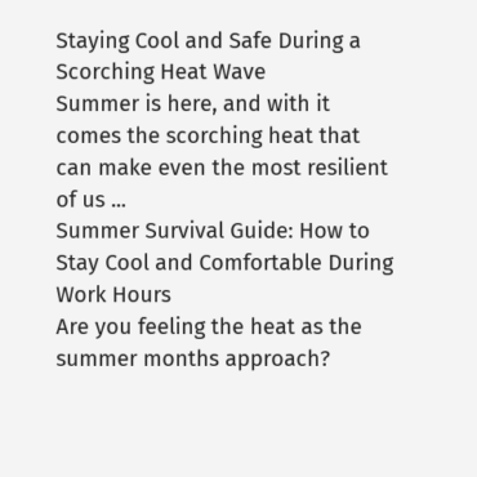Staying Cool and Safe During a Scorching Heat Wave
Summer is here, and with it comes the scorching heat that can make even the most resilient of us ...
Summer Survival Guide: How to Stay Cool and Comfortable During Work Hours
Are you feeling the heat as the summer months approach?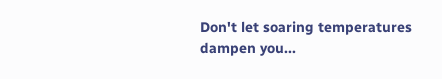Don't let soaring temperatures dampen you...